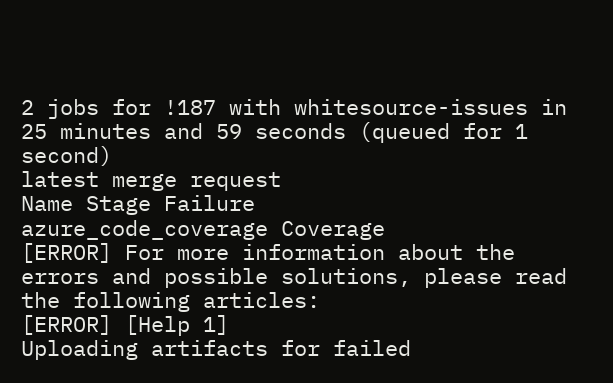2 jobs for !187 with whitesource-issues in 25 minutes and 59 seconds (queued for 1 second)
latest merge request
Name Stage Failure
azure_code_coverage Coverage
[ERROR] For more information about the errors and possible solutions, please read the following articles:
[ERROR] [Help 1]
Uploading artifacts for failed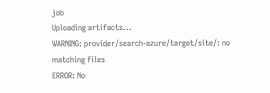job
Uploading artifacts...
WARNING: provider/search-azure/target/site/: no matching files
ERROR: No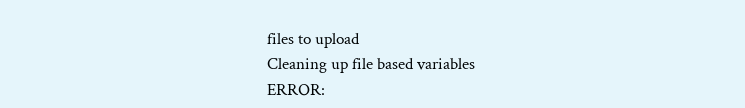files to upload
Cleaning up file based variables
ERROR: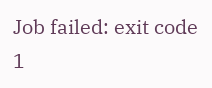Job failed: exit code 1